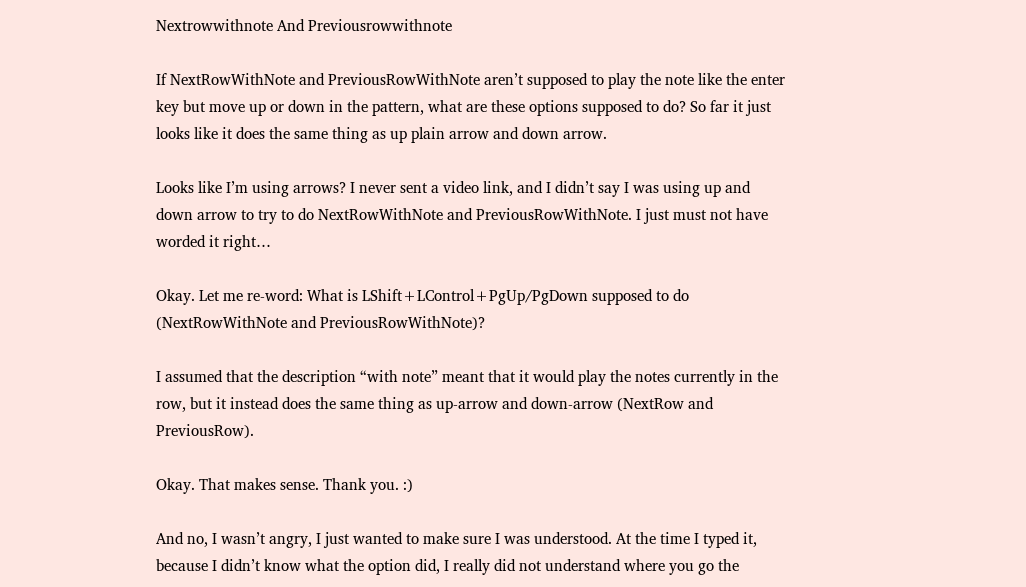Nextrowwithnote And Previousrowwithnote

If NextRowWithNote and PreviousRowWithNote aren’t supposed to play the note like the enter key but move up or down in the pattern, what are these options supposed to do? So far it just looks like it does the same thing as up plain arrow and down arrow.

Looks like I’m using arrows? I never sent a video link, and I didn’t say I was using up and down arrow to try to do NextRowWithNote and PreviousRowWithNote. I just must not have worded it right…

Okay. Let me re-word: What is LShift+LControl+PgUp/PgDown supposed to do (NextRowWithNote and PreviousRowWithNote)?

I assumed that the description “with note” meant that it would play the notes currently in the row, but it instead does the same thing as up-arrow and down-arrow (NextRow and PreviousRow).

Okay. That makes sense. Thank you. :)

And no, I wasn’t angry, I just wanted to make sure I was understood. At the time I typed it, because I didn’t know what the option did, I really did not understand where you go the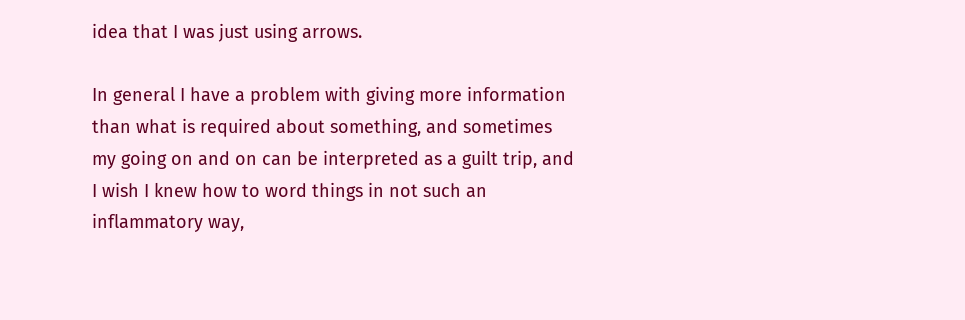idea that I was just using arrows.

In general I have a problem with giving more information than what is required about something, and sometimes my going on and on can be interpreted as a guilt trip, and I wish I knew how to word things in not such an inflammatory way,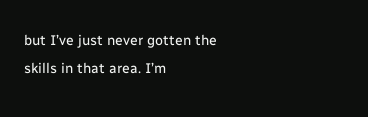but I’ve just never gotten the skills in that area. I’m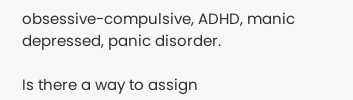obsessive-compulsive, ADHD, manic depressed, panic disorder.

Is there a way to assign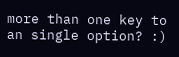more than one key to an single option? :)